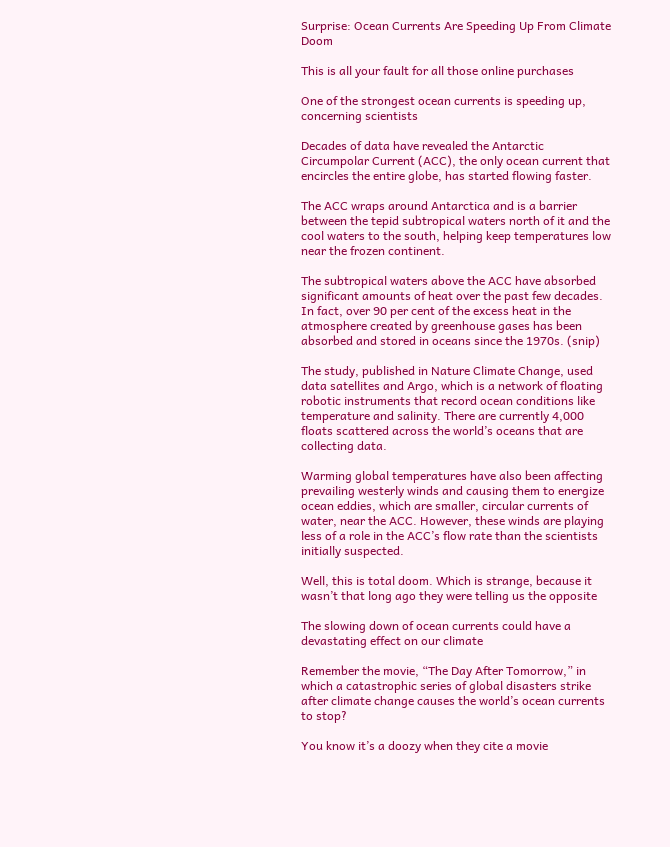Surprise: Ocean Currents Are Speeding Up From Climate Doom

This is all your fault for all those online purchases

One of the strongest ocean currents is speeding up, concerning scientists

Decades of data have revealed the Antarctic Circumpolar Current (ACC), the only ocean current that encircles the entire globe, has started flowing faster.

The ACC wraps around Antarctica and is a barrier between the tepid subtropical waters north of it and the cool waters to the south, helping keep temperatures low near the frozen continent.

The subtropical waters above the ACC have absorbed significant amounts of heat over the past few decades. In fact, over 90 per cent of the excess heat in the atmosphere created by greenhouse gases has been absorbed and stored in oceans since the 1970s. (snip)

The study, published in Nature Climate Change, used data satellites and Argo, which is a network of floating robotic instruments that record ocean conditions like temperature and salinity. There are currently 4,000 floats scattered across the world’s oceans that are collecting data.

Warming global temperatures have also been affecting prevailing westerly winds and causing them to energize ocean eddies, which are smaller, circular currents of water, near the ACC. However, these winds are playing less of a role in the ACC’s flow rate than the scientists initially suspected.

Well, this is total doom. Which is strange, because it wasn’t that long ago they were telling us the opposite

The slowing down of ocean currents could have a devastating effect on our climate

Remember the movie, “The Day After Tomorrow,” in which a catastrophic series of global disasters strike after climate change causes the world’s ocean currents to stop?

You know it’s a doozy when they cite a movie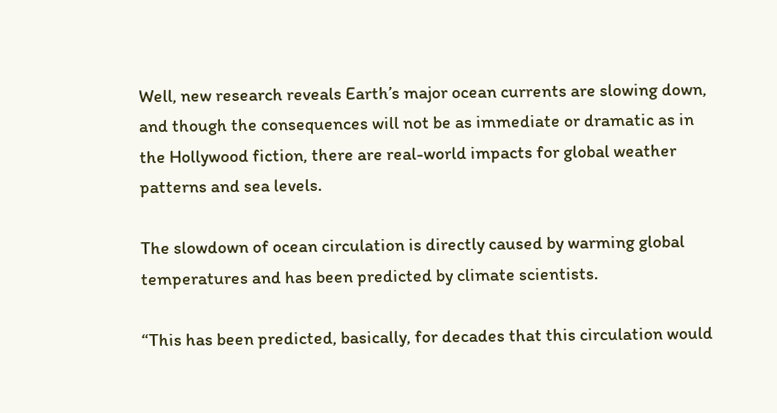Well, new research reveals Earth’s major ocean currents are slowing down, and though the consequences will not be as immediate or dramatic as in the Hollywood fiction, there are real-world impacts for global weather patterns and sea levels.

The slowdown of ocean circulation is directly caused by warming global temperatures and has been predicted by climate scientists.

“This has been predicted, basically, for decades that this circulation would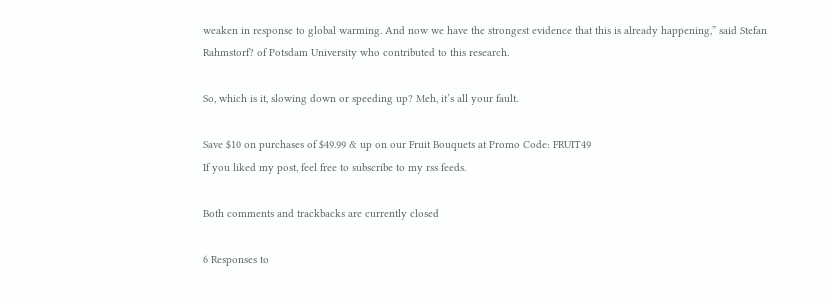weaken in response to global warming. And now we have the strongest evidence that this is already happening,” said Stefan Rahmstorf? of Potsdam University who contributed to this research.

So, which is it, slowing down or speeding up? Meh, it’s all your fault.

Save $10 on purchases of $49.99 & up on our Fruit Bouquets at Promo Code: FRUIT49
If you liked my post, feel free to subscribe to my rss feeds.

Both comments and trackbacks are currently closed

6 Responses to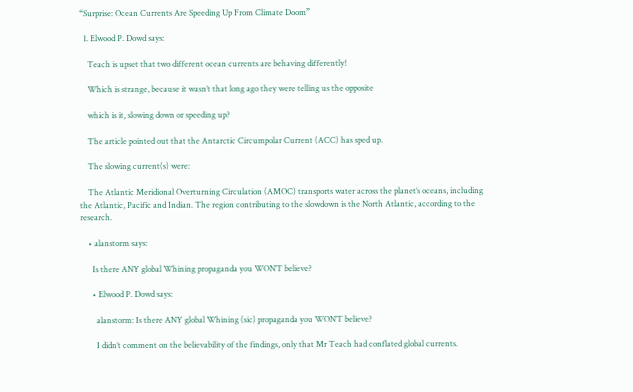“Surprise: Ocean Currents Are Speeding Up From Climate Doom”

  1. Elwood P. Dowd says:

    Teach is upset that two different ocean currents are behaving differently!

    Which is strange, because it wasn’t that long ago they were telling us the opposite

    which is it, slowing down or speeding up?

    The article pointed out that the Antarctic Circumpolar Current (ACC) has sped up.

    The slowing current(s) were:

    The Atlantic Meridional Overturning Circulation (AMOC) transports water across the planet’s oceans, including the Atlantic, Pacific and Indian. The region contributing to the slowdown is the North Atlantic, according to the research.

    • alanstorm says:

      Is there ANY global Whining propaganda you WON’T believe?

      • Elwood P. Dowd says:

        alanstorm: Is there ANY global Whining (sic) propaganda you WON’T believe?

        I didn’t comment on the believability of the findings, only that Mr Teach had conflated global currents.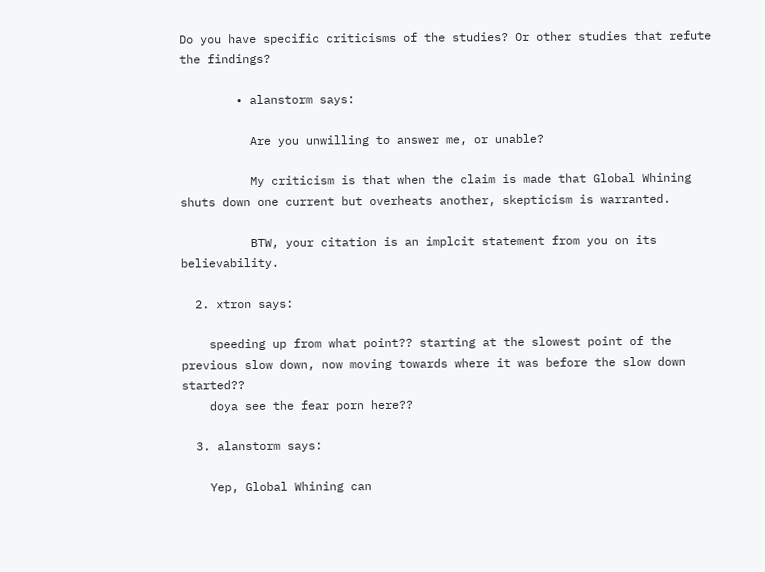Do you have specific criticisms of the studies? Or other studies that refute the findings?

        • alanstorm says:

          Are you unwilling to answer me, or unable?

          My criticism is that when the claim is made that Global Whining shuts down one current but overheats another, skepticism is warranted.

          BTW, your citation is an implcit statement from you on its believability.

  2. xtron says:

    speeding up from what point?? starting at the slowest point of the previous slow down, now moving towards where it was before the slow down started??
    doya see the fear porn here??

  3. alanstorm says:

    Yep, Global Whining can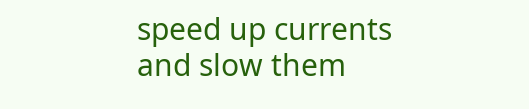speed up currents and slow them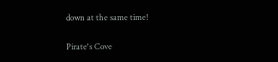down at the same time!

Pirate's Cove